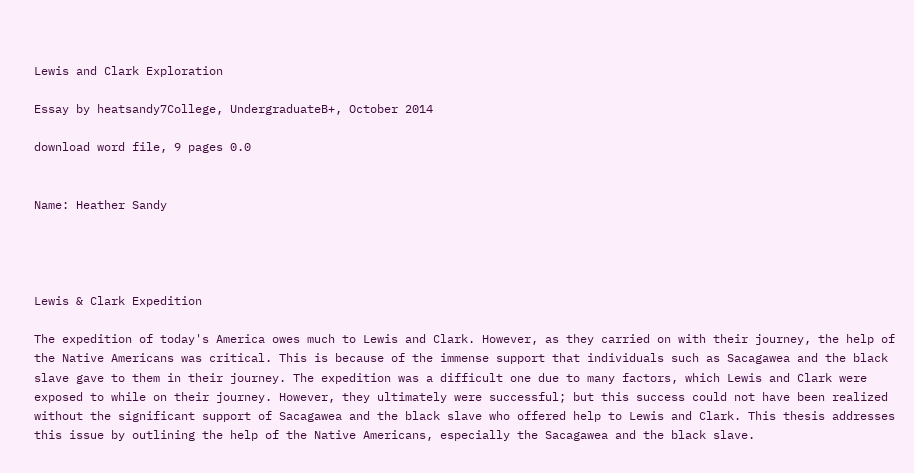Lewis and Clark Exploration

Essay by heatsandy7College, UndergraduateB+, October 2014

download word file, 9 pages 0.0


Name: Heather Sandy




Lewis & Clark Expedition

The expedition of today's America owes much to Lewis and Clark. However, as they carried on with their journey, the help of the Native Americans was critical. This is because of the immense support that individuals such as Sacagawea and the black slave gave to them in their journey. The expedition was a difficult one due to many factors, which Lewis and Clark were exposed to while on their journey. However, they ultimately were successful; but this success could not have been realized without the significant support of Sacagawea and the black slave who offered help to Lewis and Clark. This thesis addresses this issue by outlining the help of the Native Americans, especially the Sacagawea and the black slave.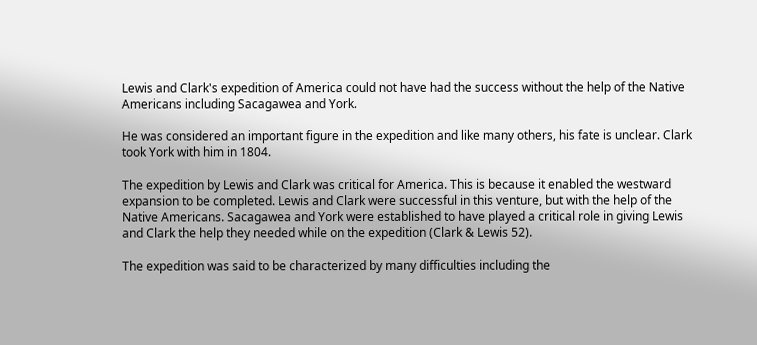Lewis and Clark's expedition of America could not have had the success without the help of the Native Americans including Sacagawea and York.

He was considered an important figure in the expedition and like many others, his fate is unclear. Clark took York with him in 1804.

The expedition by Lewis and Clark was critical for America. This is because it enabled the westward expansion to be completed. Lewis and Clark were successful in this venture, but with the help of the Native Americans. Sacagawea and York were established to have played a critical role in giving Lewis and Clark the help they needed while on the expedition (Clark & Lewis 52).

The expedition was said to be characterized by many difficulties including the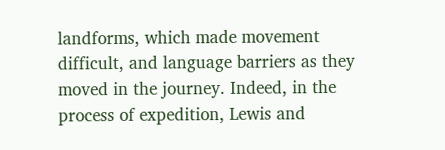landforms, which made movement difficult, and language barriers as they moved in the journey. Indeed, in the process of expedition, Lewis and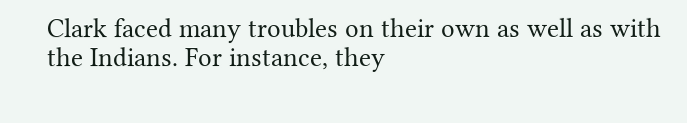Clark faced many troubles on their own as well as with the Indians. For instance, they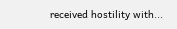received hostility with...